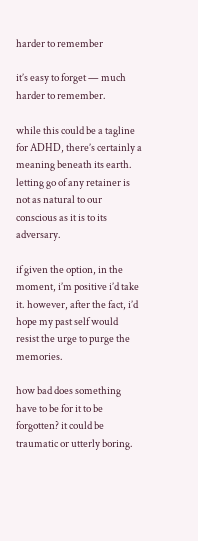harder to remember

it’s easy to forget — much harder to remember.

while this could be a tagline for ADHD, there’s certainly a meaning beneath its earth. letting go of any retainer is not as natural to our conscious as it is to its adversary.

if given the option, in the moment, i’m positive i’d take it. however, after the fact, i’d hope my past self would resist the urge to purge the memories.

how bad does something have to be for it to be forgotten? it could be traumatic or utterly boring.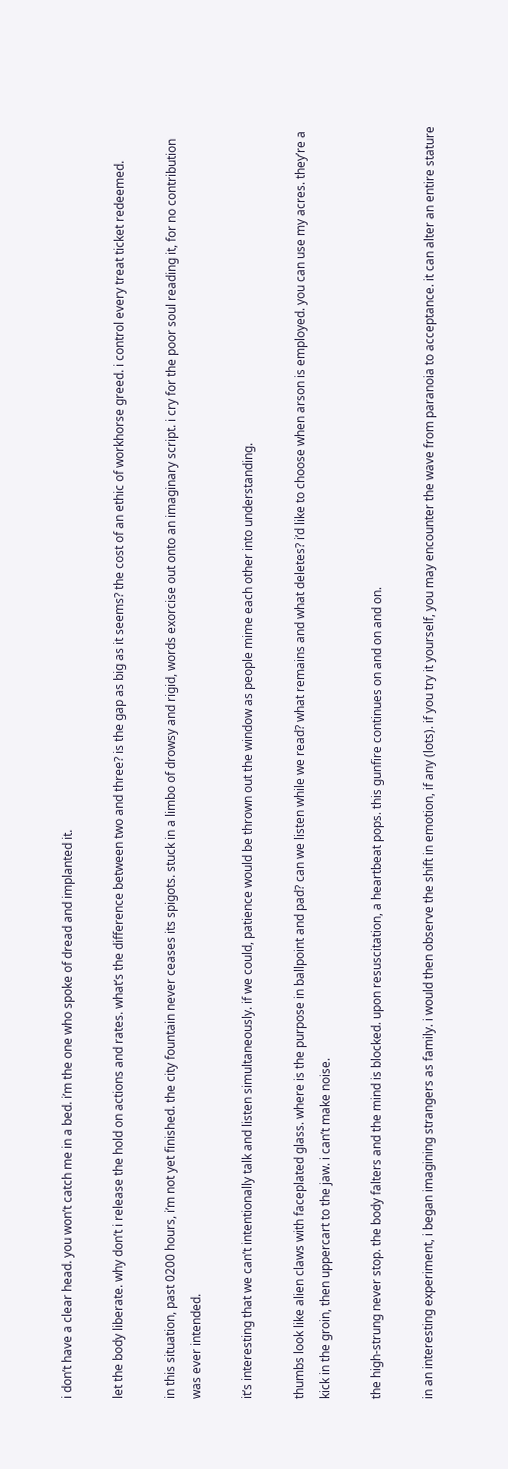i don’t have a clear head. you won’t catch me in a bed. i’m the one who spoke of dread and implanted it.

let the body liberate. why don’t i release the hold on actions and rates. what’s the difference between two and three? is the gap as big as it seems? the cost of an ethic of workhorse greed. i control every treat ticket redeemed.

in this situation, past 0200 hours, i’m not yet finished. the city fountain never ceases its spigots. stuck in a limbo of drowsy and rigid, words exorcise out onto an imaginary script. i cry for the poor soul reading it, for no contribution was ever intended.

it’s interesting that we can’t intentionally talk and listen simultaneously. if we could, patience would be thrown out the window as people mime each other into understanding.

thumbs look like alien claws with faceplated glass. where is the purpose in ballpoint and pad? can we listen while we read? what remains and what deletes? i’d like to choose when arson is employed. you can use my acres. they’re a kick in the groin, then uppercart to the jaw. i can’t make noise.

the high-strung never stop. the body falters and the mind is blocked. upon resuscitation, a heartbeat pops. this gunfire continues on and on and on.

in an interesting experiment, i began imagining strangers as family. i would then observe the shift in emotion, if any (lots). if you try it yourself, you may encounter the wave from paranoia to acceptance. it can alter an entire stature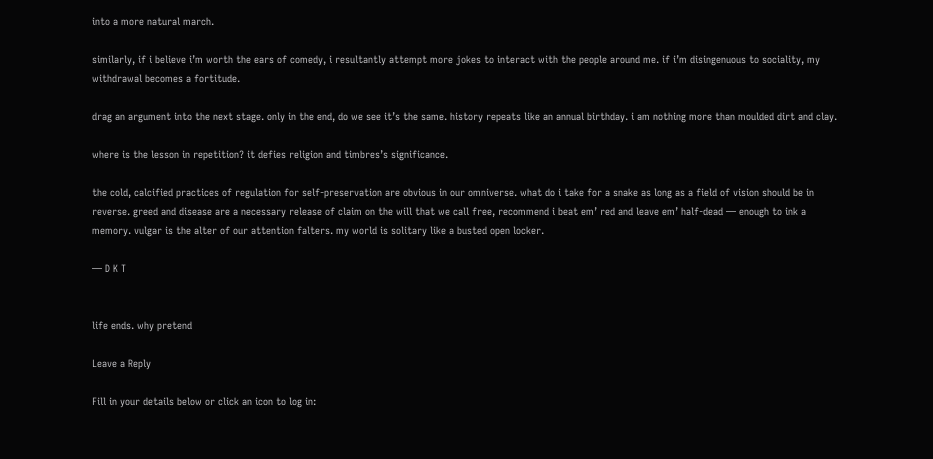into a more natural march.

similarly, if i believe i’m worth the ears of comedy, i resultantly attempt more jokes to interact with the people around me. if i’m disingenuous to sociality, my withdrawal becomes a fortitude.

drag an argument into the next stage. only in the end, do we see it’s the same. history repeats like an annual birthday. i am nothing more than moulded dirt and clay.

where is the lesson in repetition? it defies religion and timbres’s significance.

the cold, calcified practices of regulation for self-preservation are obvious in our omniverse. what do i take for a snake as long as a field of vision should be in reverse. greed and disease are a necessary release of claim on the will that we call free, recommend i beat em’ red and leave em’ half-dead — enough to ink a memory. vulgar is the alter of our attention falters. my world is solitary like a busted open locker.

— D K T


life ends. why pretend

Leave a Reply

Fill in your details below or click an icon to log in: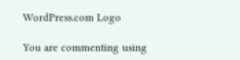WordPress.com Logo

You are commenting using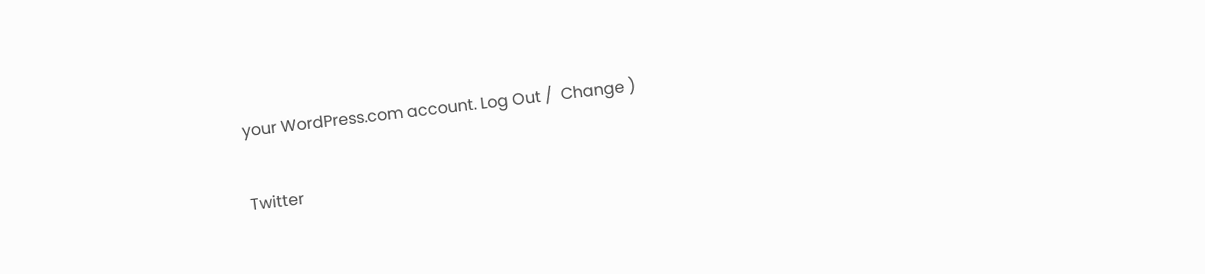your WordPress.com account. Log Out /  Change )

Twitter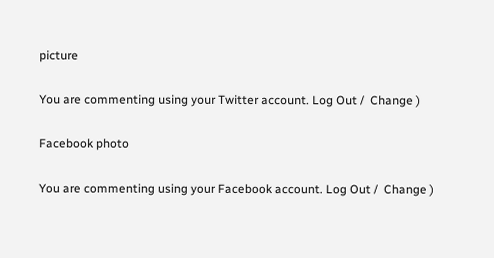picture

You are commenting using your Twitter account. Log Out /  Change )

Facebook photo

You are commenting using your Facebook account. Log Out /  Change )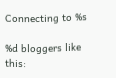Connecting to %s

%d bloggers like this: